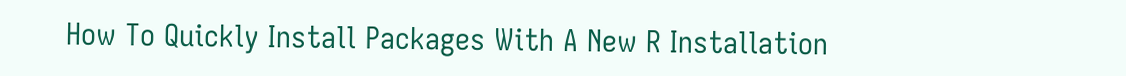How To Quickly Install Packages With A New R Installation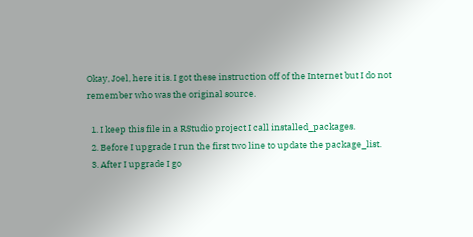Okay, Joel, here it is. I got these instruction off of the Internet but I do not remember who was the original source.

  1. I keep this file in a RStudio project I call installed_packages.
  2. Before I upgrade I run the first two line to update the package_list.
  3. After I upgrade I go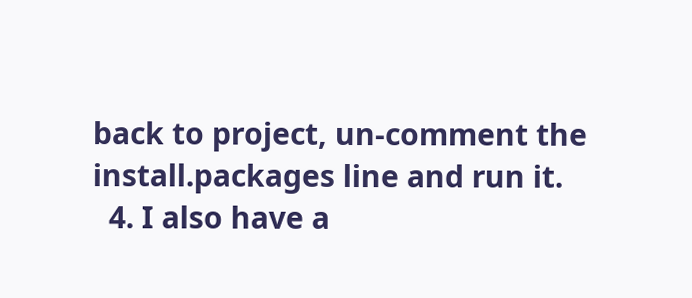back to project, un-comment the install.packages line and run it.
  4. I also have a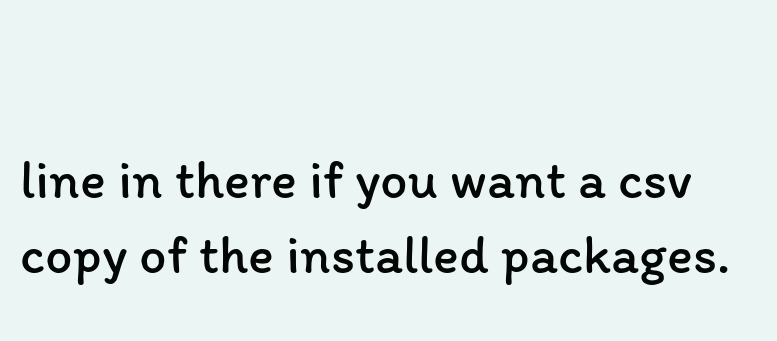line in there if you want a csv copy of the installed packages.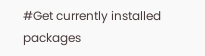#Get currently installed packages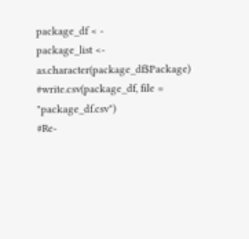package_df < -
package_list <- as.character(package_df$Package)
#write.csv(package_df, file = "package_df.csv")
#Re-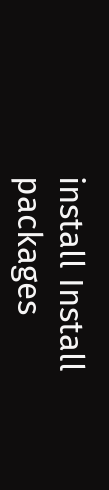install Install packages